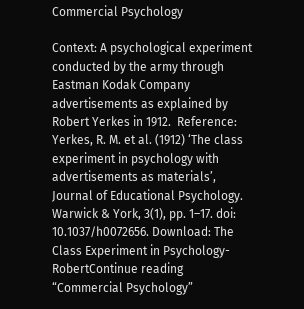Commercial Psychology

Context: A psychological experiment conducted by the army through Eastman Kodak Company advertisements as explained by Robert Yerkes in 1912.  Reference: Yerkes, R. M. et al. (1912) ‘The class experiment in psychology with advertisements as materials’, Journal of Educational Psychology. Warwick & York, 3(1), pp. 1–17. doi: 10.1037/h0072656. Download: The Class Experiment in Psychology- RobertContinue reading “Commercial Psychology”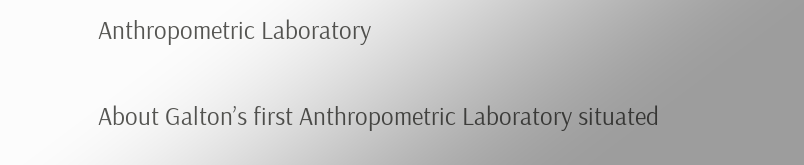Anthropometric Laboratory

About Galton’s first Anthropometric Laboratory situated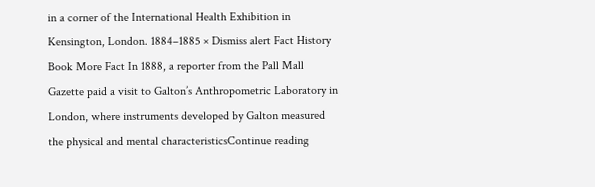in a corner of the International Health Exhibition in Kensington, London. 1884–1885 × Dismiss alert Fact History Book More Fact In 1888, a reporter from the Pall Mall Gazette paid a visit to Galton’s Anthropometric Laboratory in London, where instruments developed by Galton measured the physical and mental characteristicsContinue reading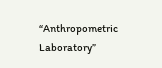“Anthropometric Laboratory”